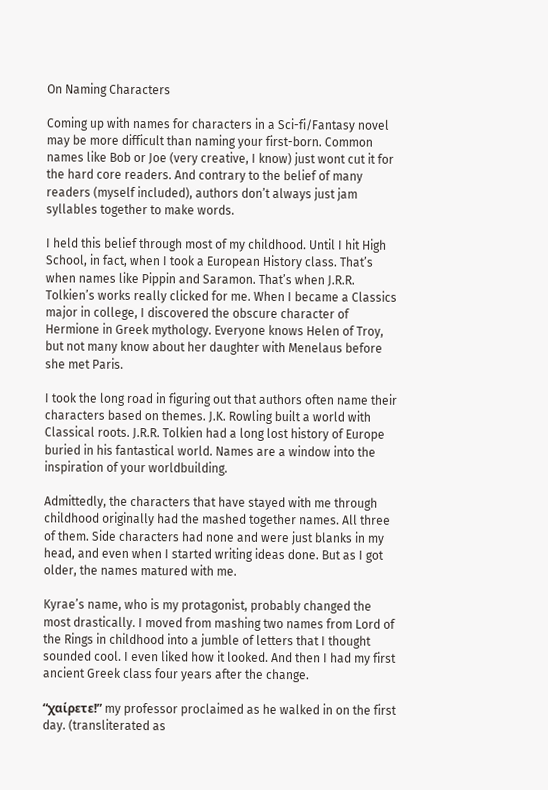On Naming Characters

Coming up with names for characters in a Sci-fi/Fantasy novel may be more difficult than naming your first-born. Common names like Bob or Joe (very creative, I know) just wont cut it for the hard core readers. And contrary to the belief of many readers (myself included), authors don’t always just jam syllables together to make words.

I held this belief through most of my childhood. Until I hit High School, in fact, when I took a European History class. That’s when names like Pippin and Saramon. That’s when J.R.R. Tolkien’s works really clicked for me. When I became a Classics major in college, I discovered the obscure character of Hermione in Greek mythology. Everyone knows Helen of Troy, but not many know about her daughter with Menelaus before she met Paris.

I took the long road in figuring out that authors often name their characters based on themes. J.K. Rowling built a world with Classical roots. J.R.R. Tolkien had a long lost history of Europe buried in his fantastical world. Names are a window into the inspiration of your worldbuilding.

Admittedly, the characters that have stayed with me through childhood originally had the mashed together names. All three of them. Side characters had none and were just blanks in my head, and even when I started writing ideas done. But as I got older, the names matured with me.

Kyrae’s name, who is my protagonist, probably changed the most drastically. I moved from mashing two names from Lord of the Rings in childhood into a jumble of letters that I thought sounded cool. I even liked how it looked. And then I had my first ancient Greek class four years after the change.

“χαίρετε!” my professor proclaimed as he walked in on the first day. (transliterated as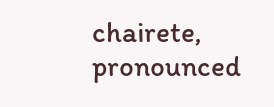chairete, pronounced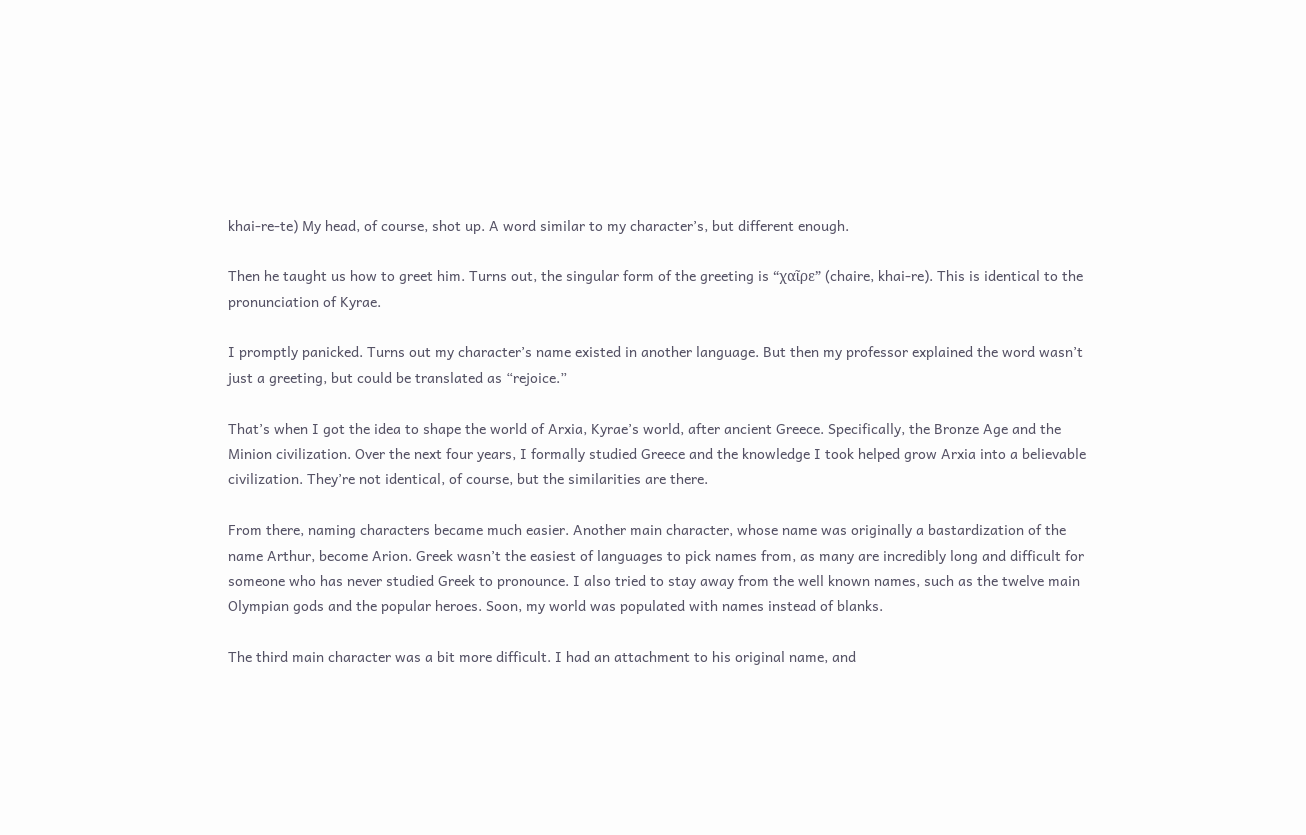khai-re-te) My head, of course, shot up. A word similar to my character’s, but different enough.

Then he taught us how to greet him. Turns out, the singular form of the greeting is “χαῖρε” (chaire, khai-re). This is identical to the pronunciation of Kyrae.

I promptly panicked. Turns out my character’s name existed in another language. But then my professor explained the word wasn’t just a greeting, but could be translated as “rejoice.”

That’s when I got the idea to shape the world of Arxia, Kyrae’s world, after ancient Greece. Specifically, the Bronze Age and the Minion civilization. Over the next four years, I formally studied Greece and the knowledge I took helped grow Arxia into a believable civilization. They’re not identical, of course, but the similarities are there.

From there, naming characters became much easier. Another main character, whose name was originally a bastardization of the name Arthur, become Arion. Greek wasn’t the easiest of languages to pick names from, as many are incredibly long and difficult for someone who has never studied Greek to pronounce. I also tried to stay away from the well known names, such as the twelve main Olympian gods and the popular heroes. Soon, my world was populated with names instead of blanks.

The third main character was a bit more difficult. I had an attachment to his original name, and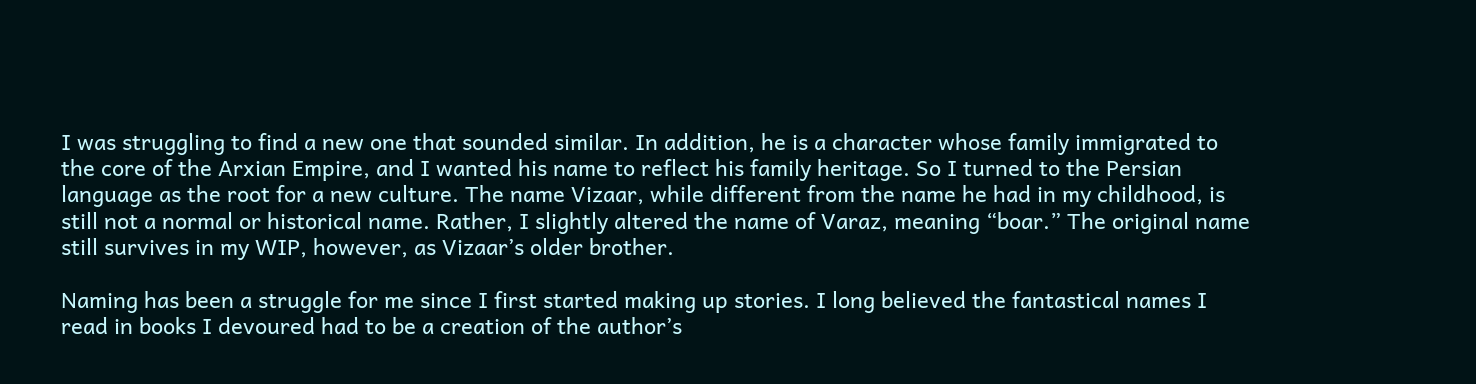I was struggling to find a new one that sounded similar. In addition, he is a character whose family immigrated to the core of the Arxian Empire, and I wanted his name to reflect his family heritage. So I turned to the Persian language as the root for a new culture. The name Vizaar, while different from the name he had in my childhood, is still not a normal or historical name. Rather, I slightly altered the name of Varaz, meaning “boar.” The original name still survives in my WIP, however, as Vizaar’s older brother.

Naming has been a struggle for me since I first started making up stories. I long believed the fantastical names I read in books I devoured had to be a creation of the author’s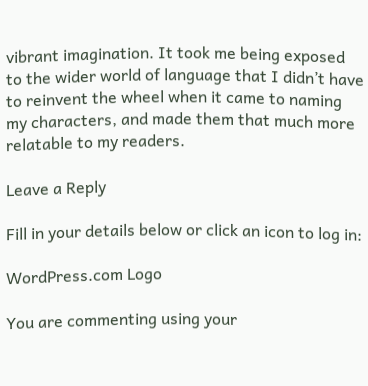vibrant imagination. It took me being exposed to the wider world of language that I didn’t have to reinvent the wheel when it came to naming my characters, and made them that much more relatable to my readers.

Leave a Reply

Fill in your details below or click an icon to log in:

WordPress.com Logo

You are commenting using your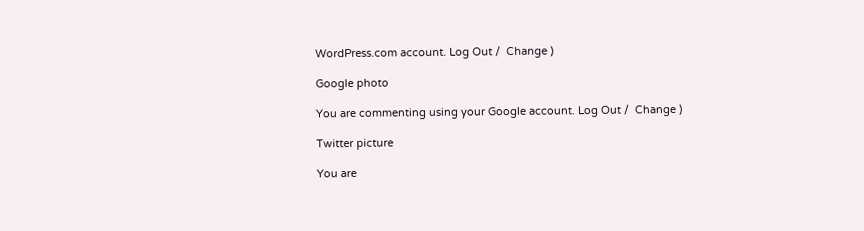WordPress.com account. Log Out /  Change )

Google photo

You are commenting using your Google account. Log Out /  Change )

Twitter picture

You are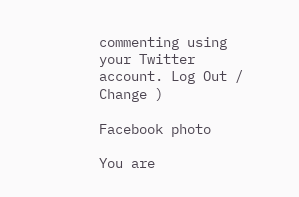commenting using your Twitter account. Log Out /  Change )

Facebook photo

You are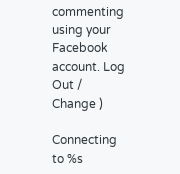commenting using your Facebook account. Log Out /  Change )

Connecting to %s